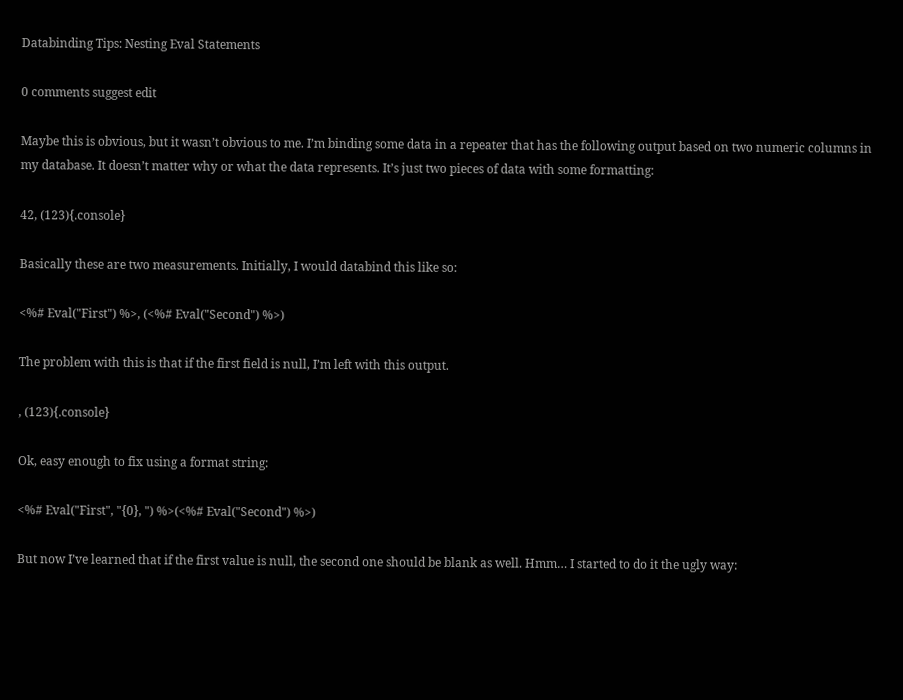Databinding Tips: Nesting Eval Statements

0 comments suggest edit

Maybe this is obvious, but it wasn’t obvious to me. I’m binding some data in a repeater that has the following output based on two numeric columns in my database. It doesn’t matter why or what the data represents. It’s just two pieces of data with some formatting:

42, (123){.console}

Basically these are two measurements. Initially, I would databind this like so:

<%# Eval("First") %>, (<%# Eval("Second") %>)

The problem with this is that if the first field is null, I’m left with this output.

, (123){.console}

Ok, easy enough to fix using a format string:

<%# Eval("First", "{0}, ") %>(<%# Eval("Second") %>)

But now I’ve learned that if the first value is null, the second one should be blank as well. Hmm… I started to do it the ugly way: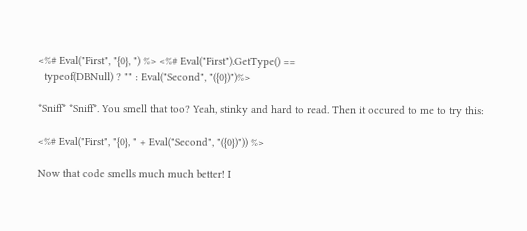<%# Eval("First", "{0}, ") %> <%# Eval("First").GetType() ==
  typeof(DBNull) ? "" : Eval("Second", "({0})")%>

*Sniff* *Sniff*. You smell that too? Yeah, stinky and hard to read. Then it occured to me to try this:

<%# Eval("First", "{0}, " + Eval("Second", "({0})")) %>

Now that code smells much much better! I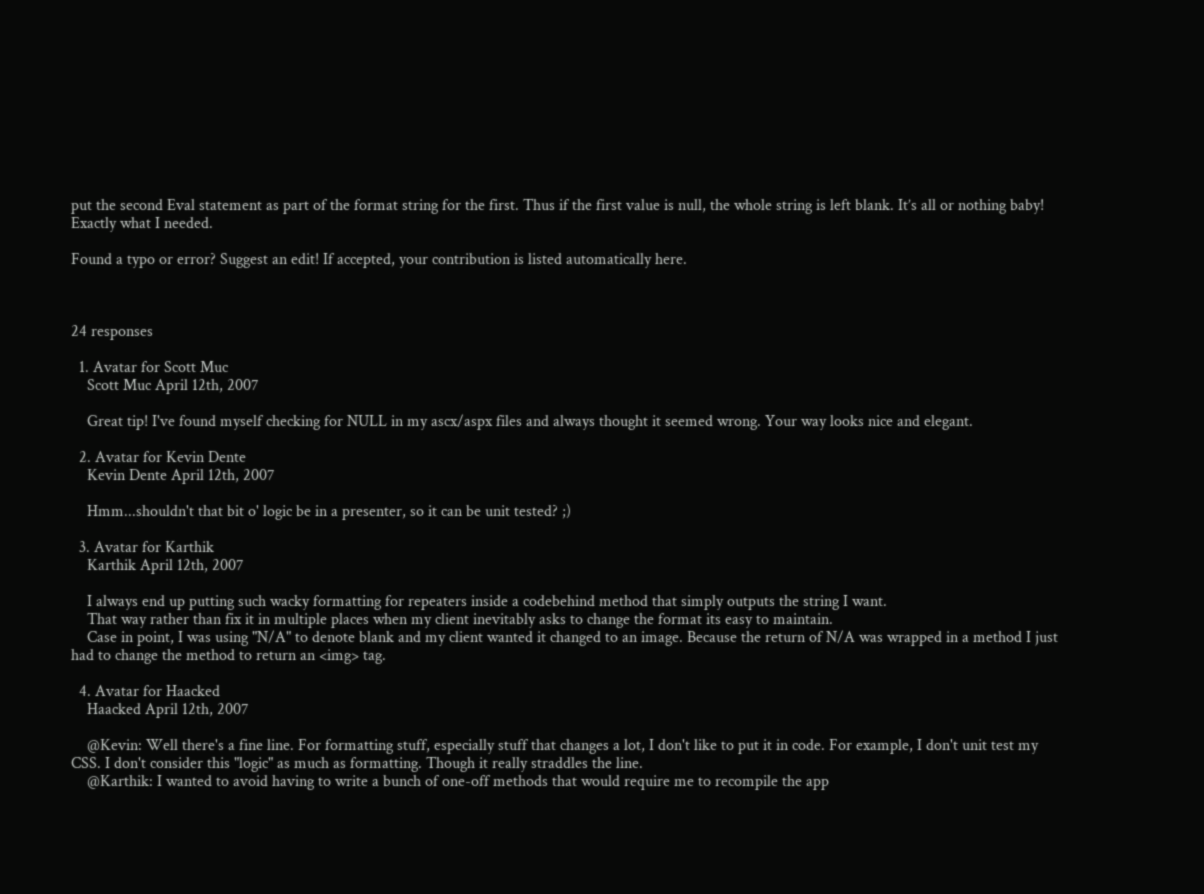put the second Eval statement as part of the format string for the first. Thus if the first value is null, the whole string is left blank. It’s all or nothing baby! Exactly what I needed.

Found a typo or error? Suggest an edit! If accepted, your contribution is listed automatically here.



24 responses

  1. Avatar for Scott Muc
    Scott Muc April 12th, 2007

    Great tip! I've found myself checking for NULL in my ascx/aspx files and always thought it seemed wrong. Your way looks nice and elegant.

  2. Avatar for Kevin Dente
    Kevin Dente April 12th, 2007

    Hmm...shouldn't that bit o' logic be in a presenter, so it can be unit tested? ;)

  3. Avatar for Karthik
    Karthik April 12th, 2007

    I always end up putting such wacky formatting for repeaters inside a codebehind method that simply outputs the string I want.
    That way rather than fix it in multiple places when my client inevitably asks to change the format its easy to maintain.
    Case in point, I was using "N/A" to denote blank and my client wanted it changed to an image. Because the return of N/A was wrapped in a method I just had to change the method to return an <img> tag.

  4. Avatar for Haacked
    Haacked April 12th, 2007

    @Kevin: Well there's a fine line. For formatting stuff, especially stuff that changes a lot, I don't like to put it in code. For example, I don't unit test my CSS. I don't consider this "logic" as much as formatting. Though it really straddles the line.
    @Karthik: I wanted to avoid having to write a bunch of one-off methods that would require me to recompile the app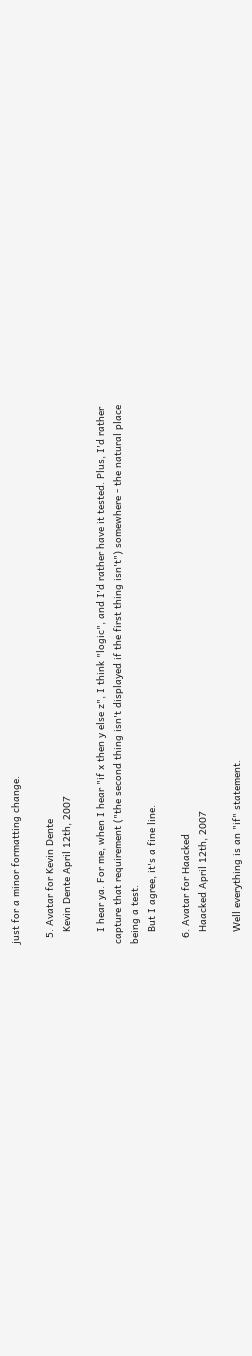just for a minor formatting change.

  5. Avatar for Kevin Dente
    Kevin Dente April 12th, 2007

    I hear ya. For me, when I hear "if x then y else z", I think "logic", and I'd rather have it tested. Plus, I'd rather capture that requirement ("the second thing isn't displayed if the first thing isn't") somewhere - the natural place being a test.
    But I agree, it's a fine line.

  6. Avatar for Haacked
    Haacked April 12th, 2007

    Well everything is an "if" statement.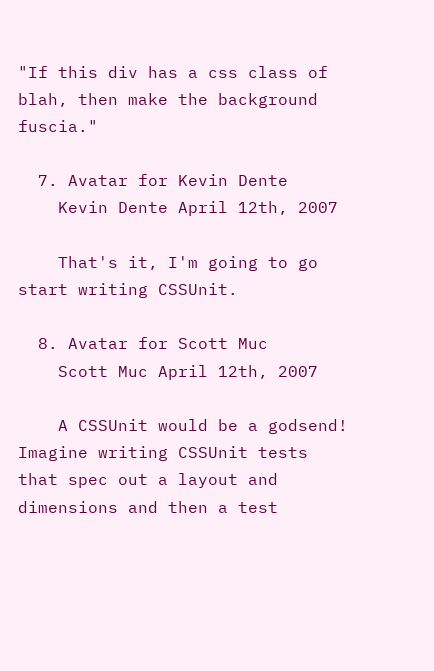"If this div has a css class of blah, then make the background fuscia."

  7. Avatar for Kevin Dente
    Kevin Dente April 12th, 2007

    That's it, I'm going to go start writing CSSUnit.

  8. Avatar for Scott Muc
    Scott Muc April 12th, 2007

    A CSSUnit would be a godsend! Imagine writing CSSUnit tests that spec out a layout and dimensions and then a test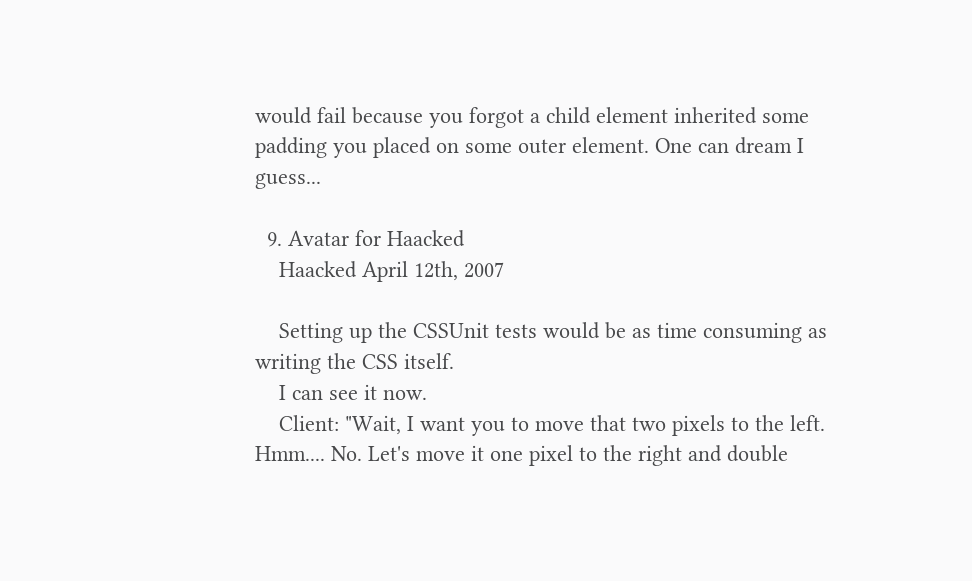would fail because you forgot a child element inherited some padding you placed on some outer element. One can dream I guess...

  9. Avatar for Haacked
    Haacked April 12th, 2007

    Setting up the CSSUnit tests would be as time consuming as writing the CSS itself.
    I can see it now.
    Client: "Wait, I want you to move that two pixels to the left. Hmm.... No. Let's move it one pixel to the right and double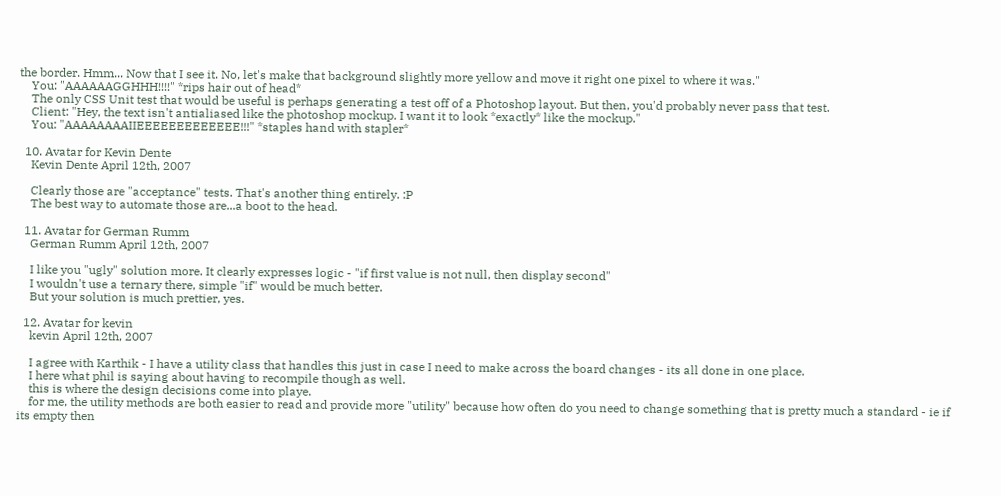the border. Hmm... Now that I see it. No, let's make that background slightly more yellow and move it right one pixel to where it was."
    You: "AAAAAAGGHHH!!!!" *rips hair out of head*
    The only CSS Unit test that would be useful is perhaps generating a test off of a Photoshop layout. But then, you'd probably never pass that test.
    Client: "Hey, the text isn't antialiased like the photoshop mockup. I want it to look *exactly* like the mockup."
    You: "AAAAAAAAIIEEEEEEEEEEEEE!!!" *staples hand with stapler*

  10. Avatar for Kevin Dente
    Kevin Dente April 12th, 2007

    Clearly those are "acceptance" tests. That's another thing entirely. :P
    The best way to automate those are...a boot to the head.

  11. Avatar for German Rumm
    German Rumm April 12th, 2007

    I like you "ugly" solution more. It clearly expresses logic - "if first value is not null, then display second"
    I wouldn't use a ternary there, simple "if" would be much better.
    But your solution is much prettier, yes.

  12. Avatar for kevin
    kevin April 12th, 2007

    I agree with Karthik - I have a utility class that handles this just in case I need to make across the board changes - its all done in one place.
    I here what phil is saying about having to recompile though as well.
    this is where the design decisions come into playe.
    for me, the utility methods are both easier to read and provide more "utility" because how often do you need to change something that is pretty much a standard - ie if its empty then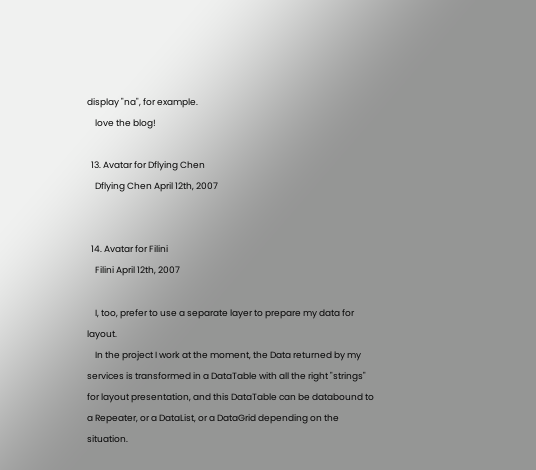display "na", for example.
    love the blog!

  13. Avatar for Dflying Chen
    Dflying Chen April 12th, 2007


  14. Avatar for Filini
    Filini April 12th, 2007

    I, too, prefer to use a separate layer to prepare my data for layout.
    In the project I work at the moment, the Data returned by my services is transformed in a DataTable with all the right "strings" for layout presentation, and this DataTable can be databound to a Repeater, or a DataList, or a DataGrid depending on the situation.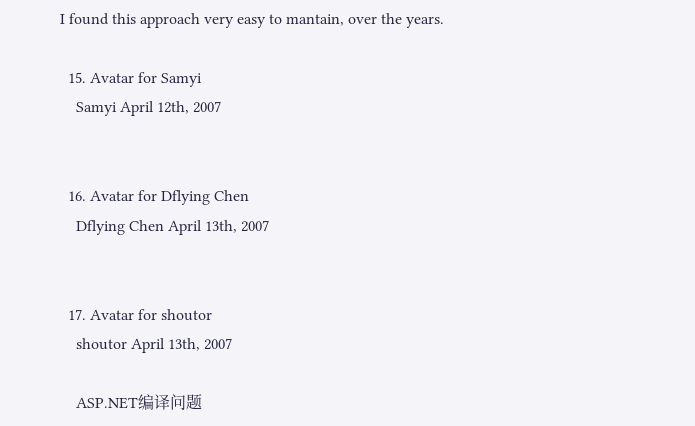I found this approach very easy to mantain, over the years.

  15. Avatar for Samyi
    Samyi April 12th, 2007


  16. Avatar for Dflying Chen
    Dflying Chen April 13th, 2007


  17. Avatar for shoutor
    shoutor April 13th, 2007

    ASP.NET编译问题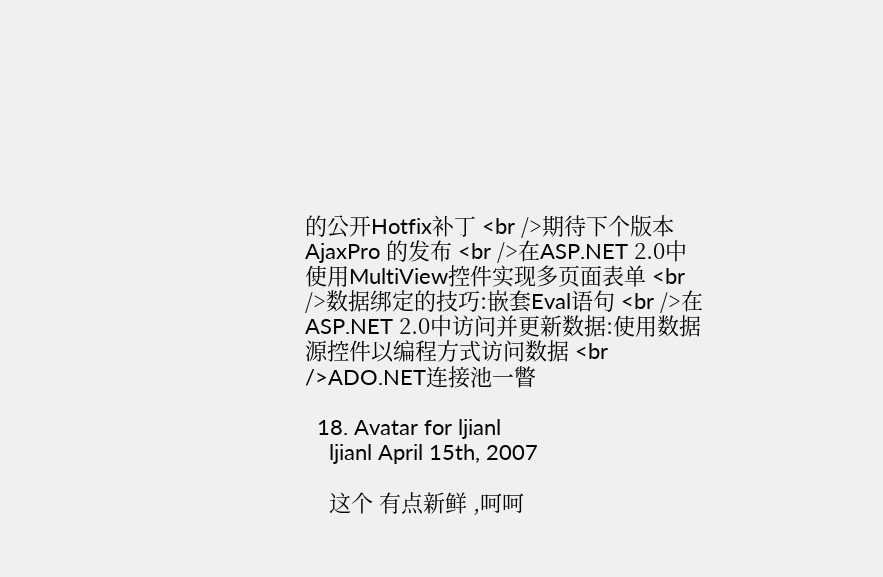的公开Hotfix补丁 <br />期待下个版本AjaxPro 的发布 <br />在ASP.NET 2.0中使用MultiView控件实现多页面表单 <br />数据绑定的技巧:嵌套Eval语句 <br />在ASP.NET 2.0中访问并更新数据:使用数据源控件以编程方式访问数据 <br />ADO.NET连接池一瞥

  18. Avatar for ljianl
    ljianl April 15th, 2007

    这个 有点新鲜 ,呵呵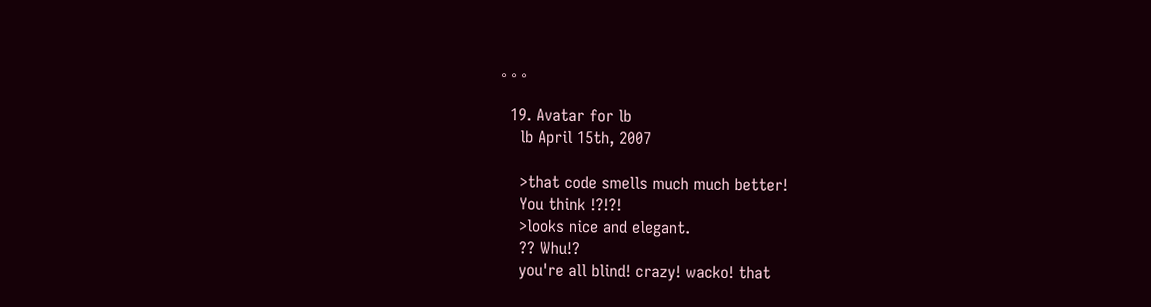。。。

  19. Avatar for lb
    lb April 15th, 2007

    >that code smells much much better!
    You think !?!?!
    >looks nice and elegant.
    ?? Whu!?
    you're all blind! crazy! wacko! that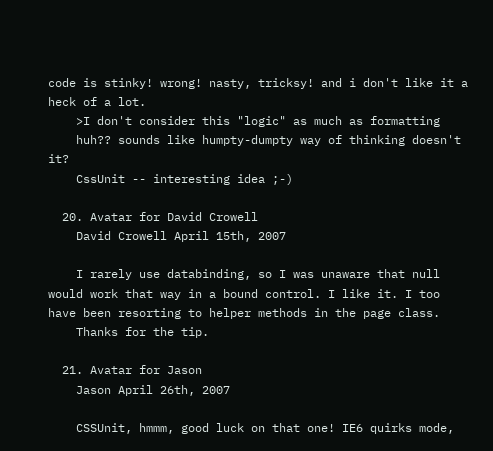code is stinky! wrong! nasty, tricksy! and i don't like it a heck of a lot.
    >I don't consider this "logic" as much as formatting
    huh?? sounds like humpty-dumpty way of thinking doesn't it?
    CssUnit -- interesting idea ;-)

  20. Avatar for David Crowell
    David Crowell April 15th, 2007

    I rarely use databinding, so I was unaware that null would work that way in a bound control. I like it. I too have been resorting to helper methods in the page class.
    Thanks for the tip.

  21. Avatar for Jason
    Jason April 26th, 2007

    CSSUnit, hmmm, good luck on that one! IE6 quirks mode,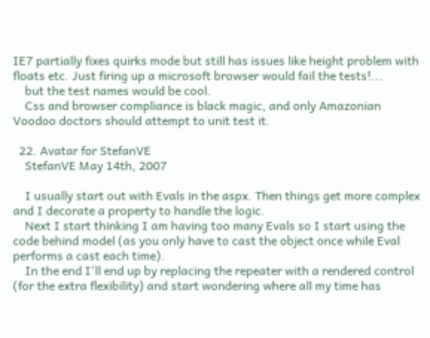IE7 partially fixes quirks mode but still has issues like height problem with floats etc. Just firing up a microsoft browser would fail the tests!...
    but the test names would be cool.
    Css and browser compliance is black magic, and only Amazonian Voodoo doctors should attempt to unit test it.

  22. Avatar for StefanVE
    StefanVE May 14th, 2007

    I usually start out with Evals in the aspx. Then things get more complex and I decorate a property to handle the logic.
    Next I start thinking I am having too many Evals so I start using the code behind model (as you only have to cast the object once while Eval performs a cast each time).
    In the end I'll end up by replacing the repeater with a rendered control (for the extra flexibility) and start wondering where all my time has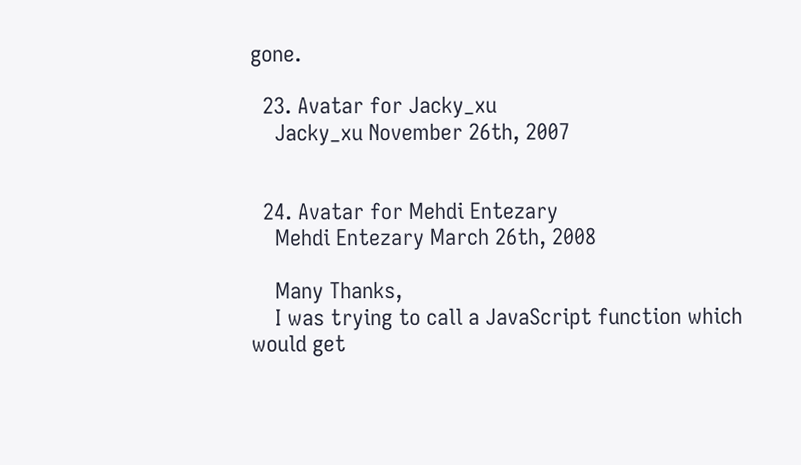gone.

  23. Avatar for Jacky_xu
    Jacky_xu November 26th, 2007


  24. Avatar for Mehdi Entezary
    Mehdi Entezary March 26th, 2008

    Many Thanks,
    I was trying to call a JavaScript function which would get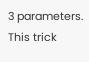3 parameters. This trick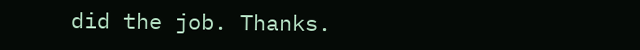did the job. Thanks.